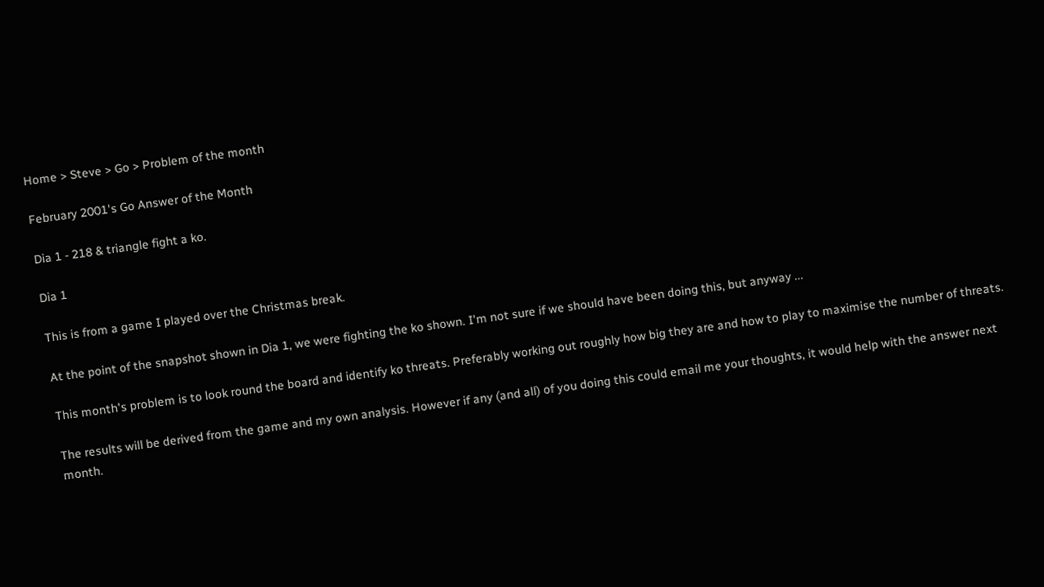Home > Steve > Go > Problem of the month

February 2001's Go Answer of the Month

Dia 1 - 218 & triangle fight a ko.

Dia 1

This is from a game I played over the Christmas break.

At the point of the snapshot shown in Dia 1, we were fighting the ko shown. I'm not sure if we should have been doing this, but anyway ...

This month's problem is to look round the board and identify ko threats. Preferably working out roughly how big they are and how to play to maximise the number of threats.

The results will be derived from the game and my own analysis. However if any (and all) of you doing this could email me your thoughts, it would help with the answer next month.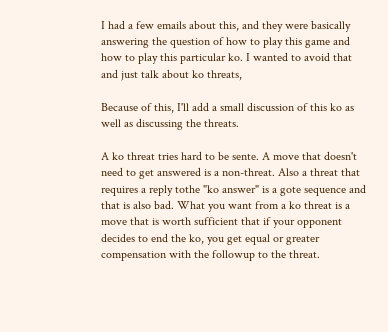I had a few emails about this, and they were basically answering the question of how to play this game and how to play this particular ko. I wanted to avoid that and just talk about ko threats,

Because of this, I'll add a small discussion of this ko as well as discussing the threats.

A ko threat tries hard to be sente. A move that doesn't need to get answered is a non-threat. Also a threat that requires a reply tothe "ko answer" is a gote sequence and that is also bad. What you want from a ko threat is a move that is worth sufficient that if your opponent decides to end the ko, you get equal or greater compensation with the followup to the threat.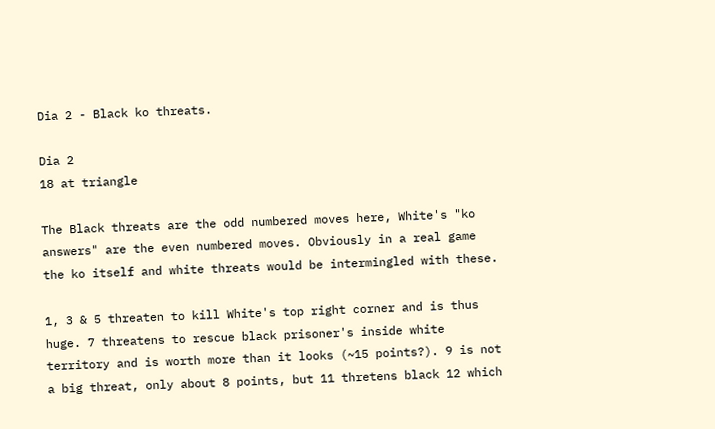Dia 2 - Black ko threats.

Dia 2
18 at triangle

The Black threats are the odd numbered moves here, White's "ko answers" are the even numbered moves. Obviously in a real game the ko itself and white threats would be intermingled with these.

1, 3 & 5 threaten to kill White's top right corner and is thus huge. 7 threatens to rescue black prisoner's inside white territory and is worth more than it looks (~15 points?). 9 is not a big threat, only about 8 points, but 11 thretens black 12 which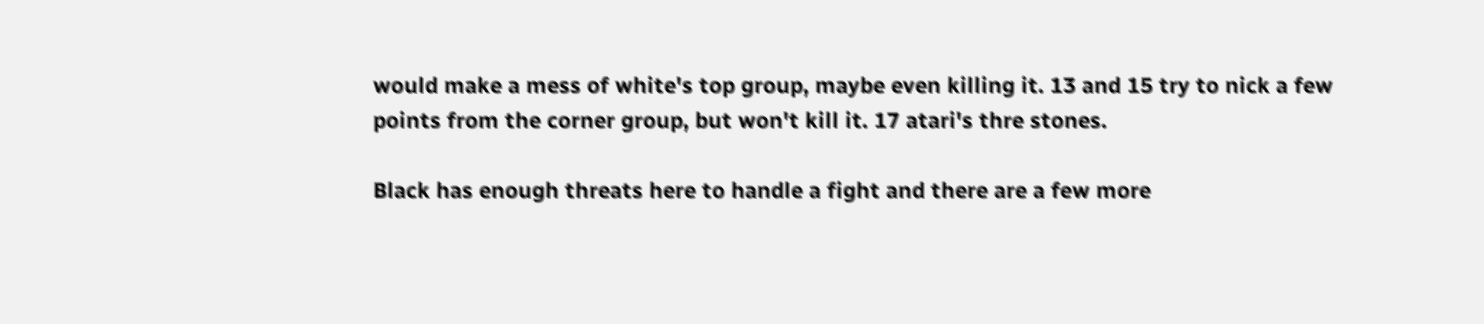would make a mess of white's top group, maybe even killing it. 13 and 15 try to nick a few points from the corner group, but won't kill it. 17 atari's thre stones.

Black has enough threats here to handle a fight and there are a few more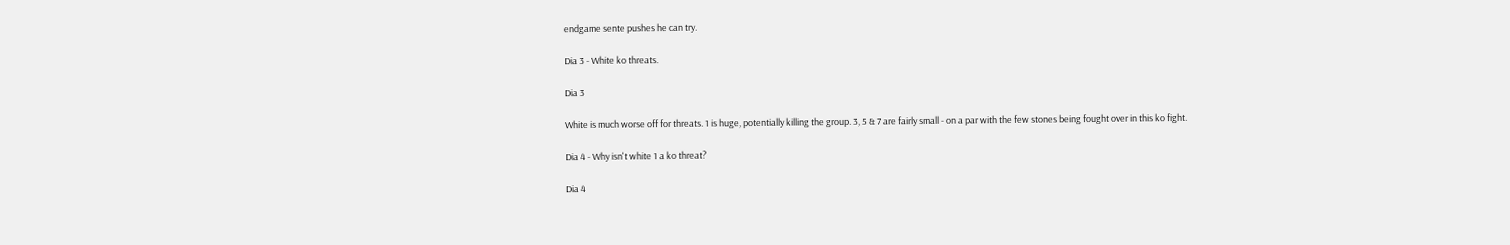endgame sente pushes he can try.

Dia 3 - White ko threats.

Dia 3

White is much worse off for threats. 1 is huge, potentially killing the group. 3, 5 & 7 are fairly small - on a par with the few stones being fought over in this ko fight.

Dia 4 - Why isn't white 1 a ko threat?

Dia 4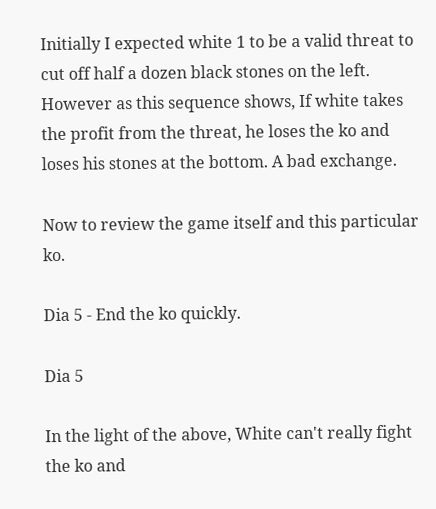Initially I expected white 1 to be a valid threat to cut off half a dozen black stones on the left. However as this sequence shows, If white takes the profit from the threat, he loses the ko and loses his stones at the bottom. A bad exchange.

Now to review the game itself and this particular ko.

Dia 5 - End the ko quickly.

Dia 5

In the light of the above, White can't really fight the ko and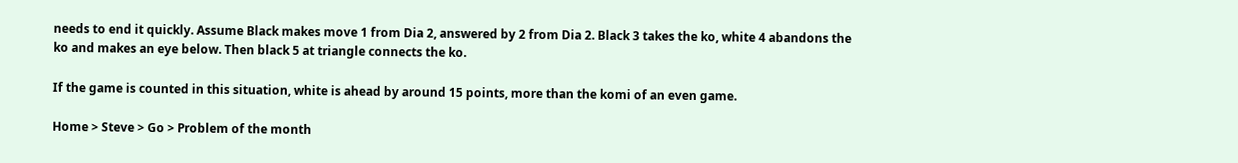needs to end it quickly. Assume Black makes move 1 from Dia 2, answered by 2 from Dia 2. Black 3 takes the ko, white 4 abandons the ko and makes an eye below. Then black 5 at triangle connects the ko.

If the game is counted in this situation, white is ahead by around 15 points, more than the komi of an even game.

Home > Steve > Go > Problem of the month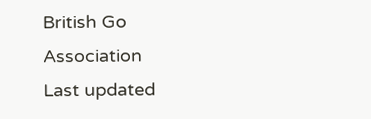British Go Association
Last updated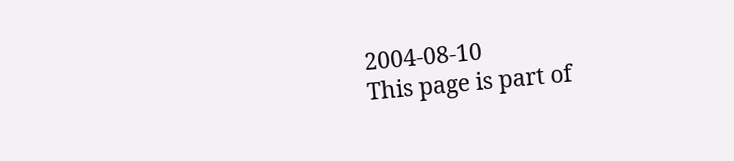2004-08-10
This page is part of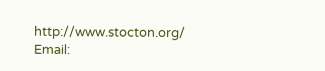http://www.stocton.org/
Email: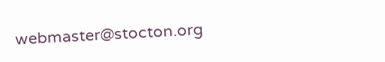webmaster@stocton.org